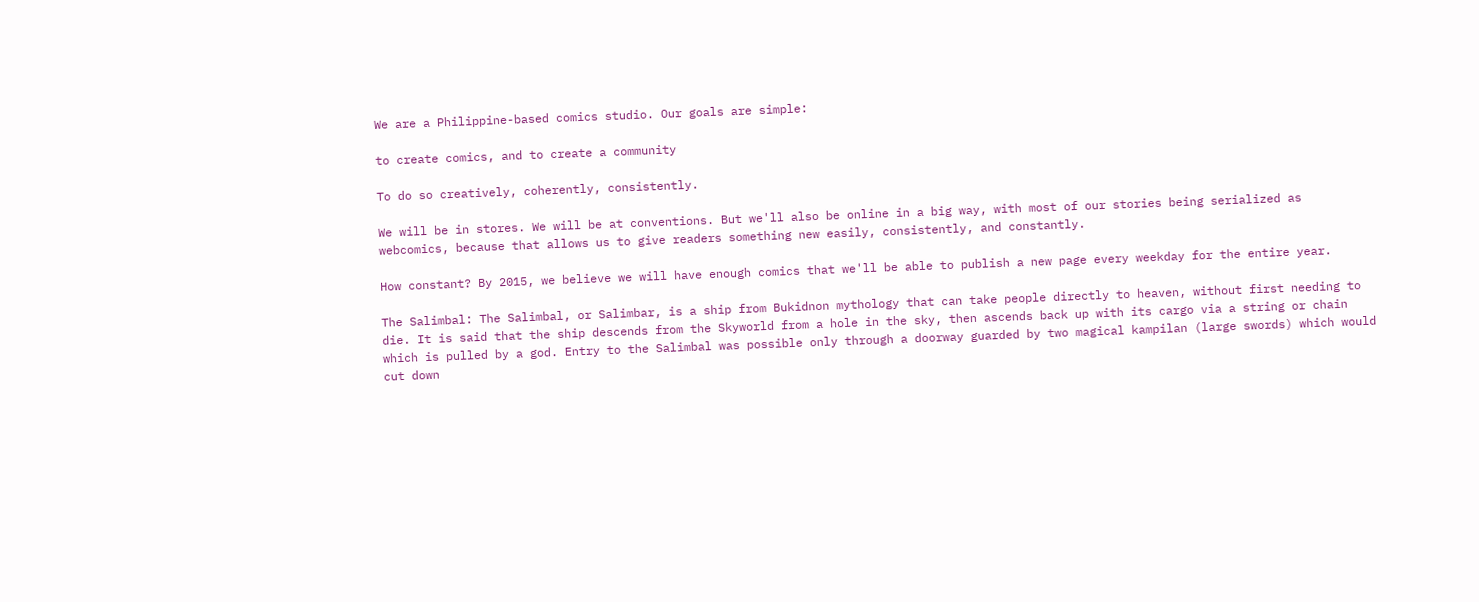We are a Philippine-based comics studio. Our goals are simple:

to create comics, and to create a community

To do so creatively, coherently, consistently.

We will be in stores. We will be at conventions. But we'll also be online in a big way, with most of our stories being serialized as webcomics, because that allows us to give readers something new easily, consistently, and constantly.

How constant? By 2015, we believe we will have enough comics that we'll be able to publish a new page every weekday for the entire year.

The Salimbal: The Salimbal, or Salimbar, is a ship from Bukidnon mythology that can take people directly to heaven, without first needing to die. It is said that the ship descends from the Skyworld from a hole in the sky, then ascends back up with its cargo via a string or chain which is pulled by a god. Entry to the Salimbal was possible only through a doorway guarded by two magical kampilan (large swords) which would cut down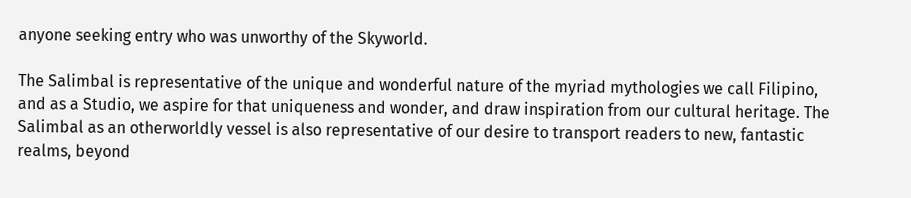anyone seeking entry who was unworthy of the Skyworld.

The Salimbal is representative of the unique and wonderful nature of the myriad mythologies we call Filipino, and as a Studio, we aspire for that uniqueness and wonder, and draw inspiration from our cultural heritage. The Salimbal as an otherworldly vessel is also representative of our desire to transport readers to new, fantastic realms, beyond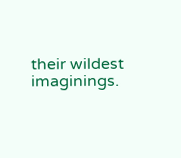their wildest imaginings.